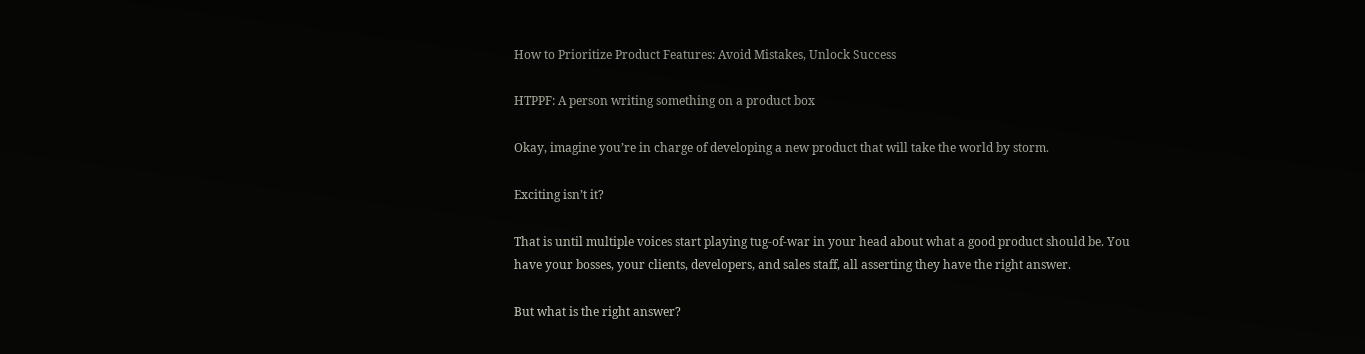How to Prioritize Product Features: Avoid Mistakes, Unlock Success

HTPPF: A person writing something on a product box

Okay, imagine you’re in charge of developing a new product that will take the world by storm.

Exciting isn’t it?

That is until multiple voices start playing tug-of-war in your head about what a good product should be. You have your bosses, your clients, developers, and sales staff, all asserting they have the right answer.

But what is the right answer?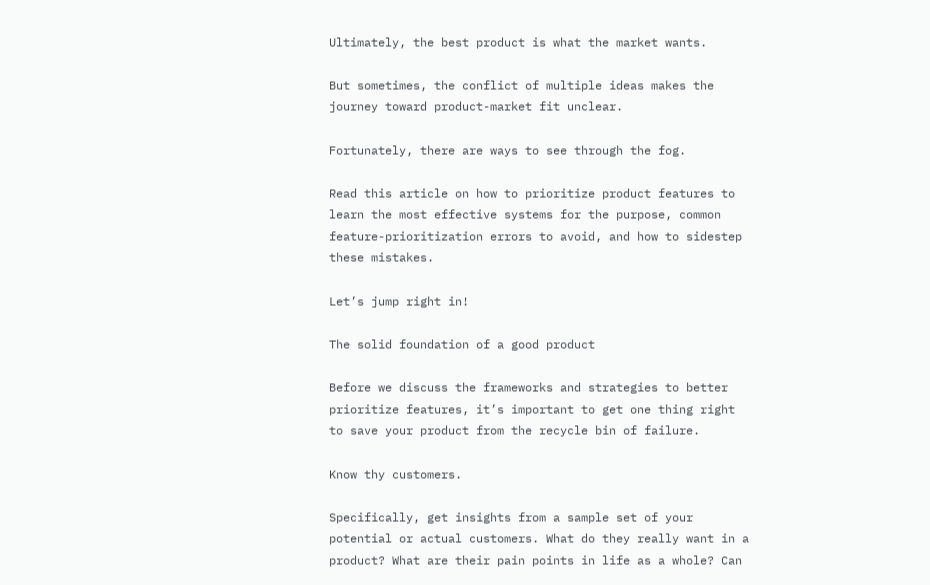Ultimately, the best product is what the market wants.

But sometimes, the conflict of multiple ideas makes the journey toward product-market fit unclear.

Fortunately, there are ways to see through the fog.

Read this article on how to prioritize product features to learn the most effective systems for the purpose, common feature-prioritization errors to avoid, and how to sidestep these mistakes.

Let’s jump right in!

The solid foundation of a good product

Before we discuss the frameworks and strategies to better prioritize features, it’s important to get one thing right to save your product from the recycle bin of failure.

Know thy customers.

Specifically, get insights from a sample set of your potential or actual customers. What do they really want in a product? What are their pain points in life as a whole? Can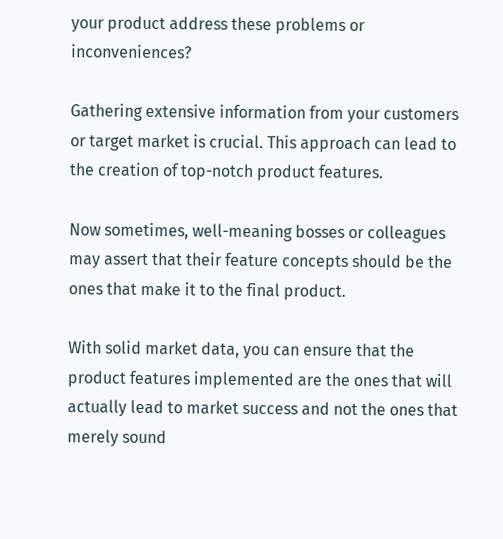your product address these problems or inconveniences?

Gathering extensive information from your customers or target market is crucial. This approach can lead to the creation of top-notch product features.

Now sometimes, well-meaning bosses or colleagues may assert that their feature concepts should be the ones that make it to the final product.

With solid market data, you can ensure that the product features implemented are the ones that will actually lead to market success and not the ones that merely sound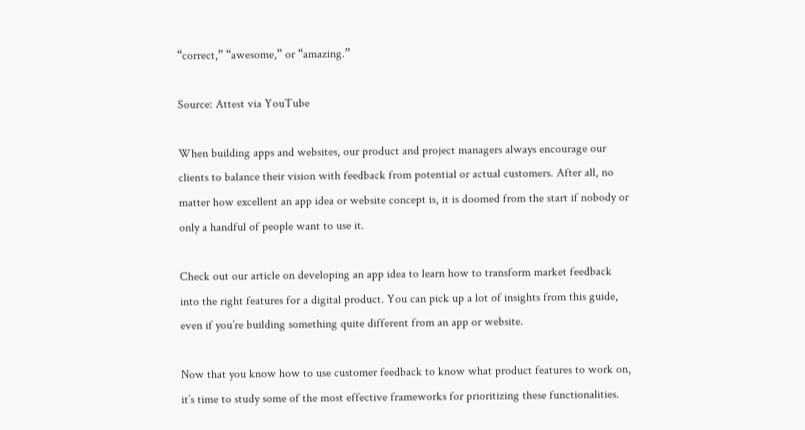“correct,” “awesome,” or “amazing.”

Source: Attest via YouTube

When building apps and websites, our product and project managers always encourage our clients to balance their vision with feedback from potential or actual customers. After all, no matter how excellent an app idea or website concept is, it is doomed from the start if nobody or only a handful of people want to use it.

Check out our article on developing an app idea to learn how to transform market feedback into the right features for a digital product. You can pick up a lot of insights from this guide, even if you’re building something quite different from an app or website.

Now that you know how to use customer feedback to know what product features to work on, it’s time to study some of the most effective frameworks for prioritizing these functionalities.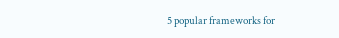5 popular frameworks for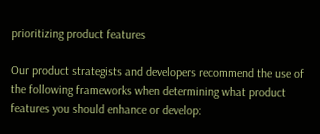prioritizing product features

Our product strategists and developers recommend the use of the following frameworks when determining what product features you should enhance or develop: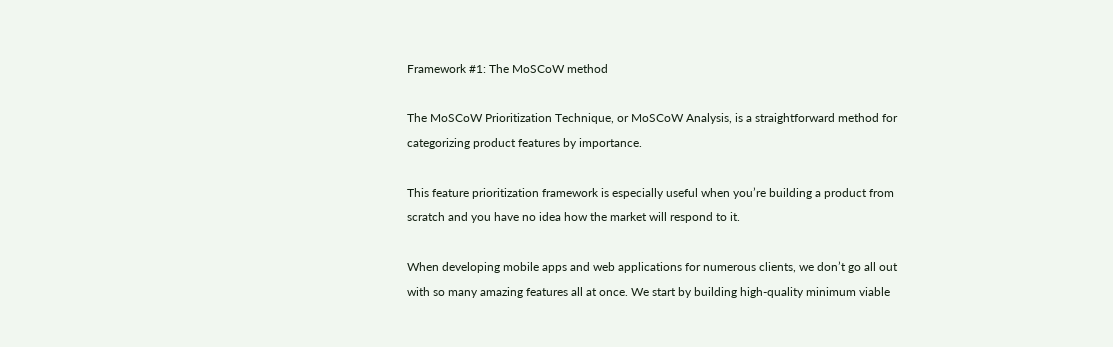Framework #1: The MoSCoW method

The MoSCoW Prioritization Technique, or MoSCoW Analysis, is a straightforward method for categorizing product features by importance.

This feature prioritization framework is especially useful when you’re building a product from scratch and you have no idea how the market will respond to it.

When developing mobile apps and web applications for numerous clients, we don’t go all out with so many amazing features all at once. We start by building high-quality minimum viable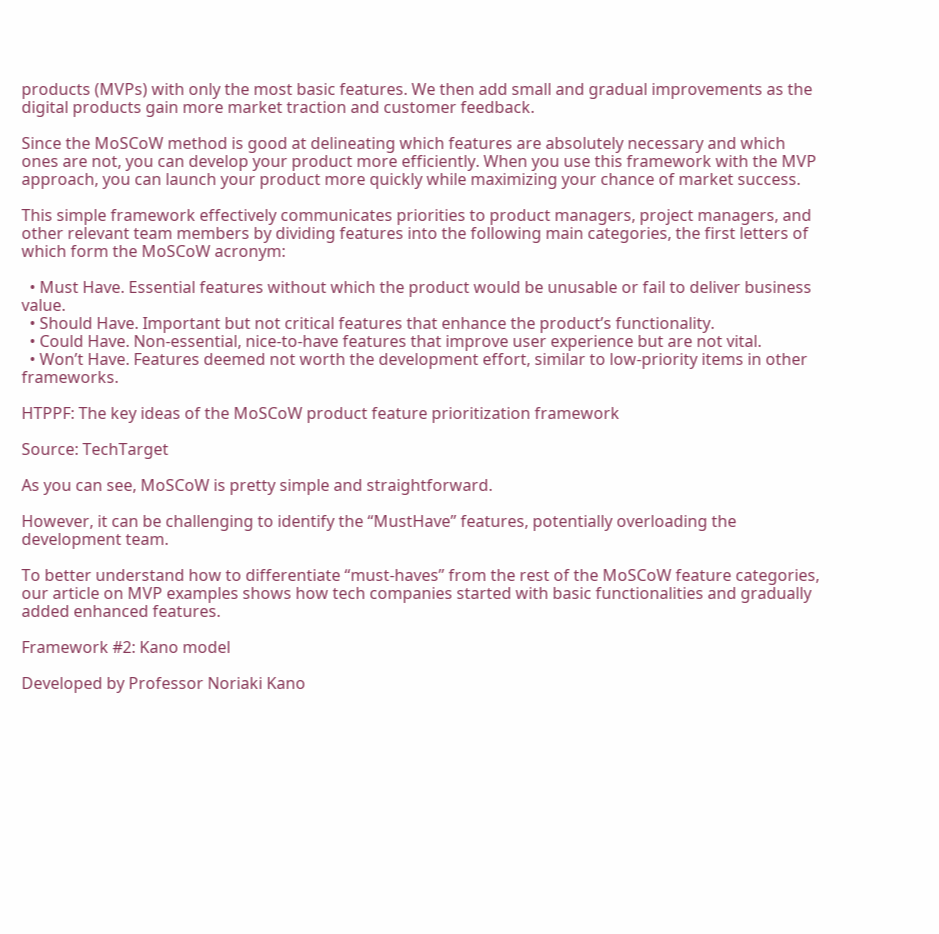products (MVPs) with only the most basic features. We then add small and gradual improvements as the digital products gain more market traction and customer feedback.

Since the MoSCoW method is good at delineating which features are absolutely necessary and which ones are not, you can develop your product more efficiently. When you use this framework with the MVP approach, you can launch your product more quickly while maximizing your chance of market success.

This simple framework effectively communicates priorities to product managers, project managers, and other relevant team members by dividing features into the following main categories, the first letters of which form the MoSCoW acronym:

  • Must Have. Essential features without which the product would be unusable or fail to deliver business value.
  • Should Have. Important but not critical features that enhance the product’s functionality.
  • Could Have. Non-essential, nice-to-have features that improve user experience but are not vital.
  • Won’t Have. Features deemed not worth the development effort, similar to low-priority items in other frameworks.

HTPPF: The key ideas of the MoSCoW product feature prioritization framework

Source: TechTarget

As you can see, MoSCoW is pretty simple and straightforward.

However, it can be challenging to identify the “MustHave” features, potentially overloading the development team.

To better understand how to differentiate “must-haves” from the rest of the MoSCoW feature categories, our article on MVP examples shows how tech companies started with basic functionalities and gradually added enhanced features.

Framework #2: Kano model

Developed by Professor Noriaki Kano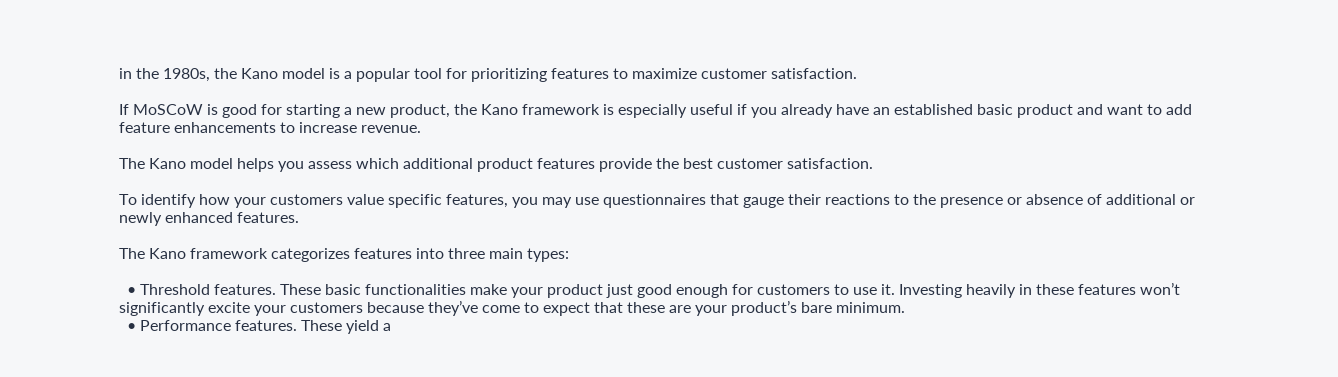in the 1980s, the Kano model is a popular tool for prioritizing features to maximize customer satisfaction.

If MoSCoW is good for starting a new product, the Kano framework is especially useful if you already have an established basic product and want to add feature enhancements to increase revenue.

The Kano model helps you assess which additional product features provide the best customer satisfaction.

To identify how your customers value specific features, you may use questionnaires that gauge their reactions to the presence or absence of additional or newly enhanced features.

The Kano framework categorizes features into three main types:

  • Threshold features. These basic functionalities make your product just good enough for customers to use it. Investing heavily in these features won’t significantly excite your customers because they’ve come to expect that these are your product’s bare minimum.
  • Performance features. These yield a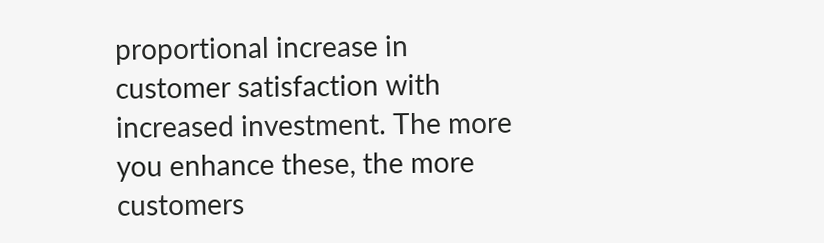proportional increase in customer satisfaction with increased investment. The more you enhance these, the more customers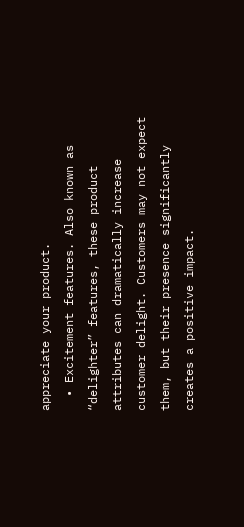appreciate your product.
  • Excitement features. Also known as “delighter” features, these product attributes can dramatically increase customer delight. Customers may not expect them, but their presence significantly creates a positive impact.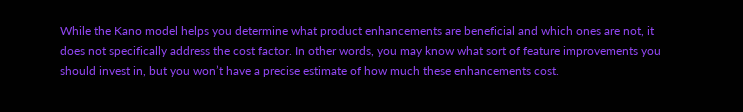While the Kano model helps you determine what product enhancements are beneficial and which ones are not, it does not specifically address the cost factor. In other words, you may know what sort of feature improvements you should invest in, but you won’t have a precise estimate of how much these enhancements cost.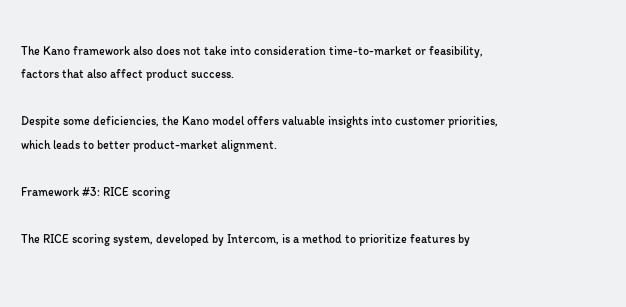The Kano framework also does not take into consideration time-to-market or feasibility, factors that also affect product success.

Despite some deficiencies, the Kano model offers valuable insights into customer priorities, which leads to better product-market alignment.

Framework #3: RICE scoring

The RICE scoring system, developed by Intercom, is a method to prioritize features by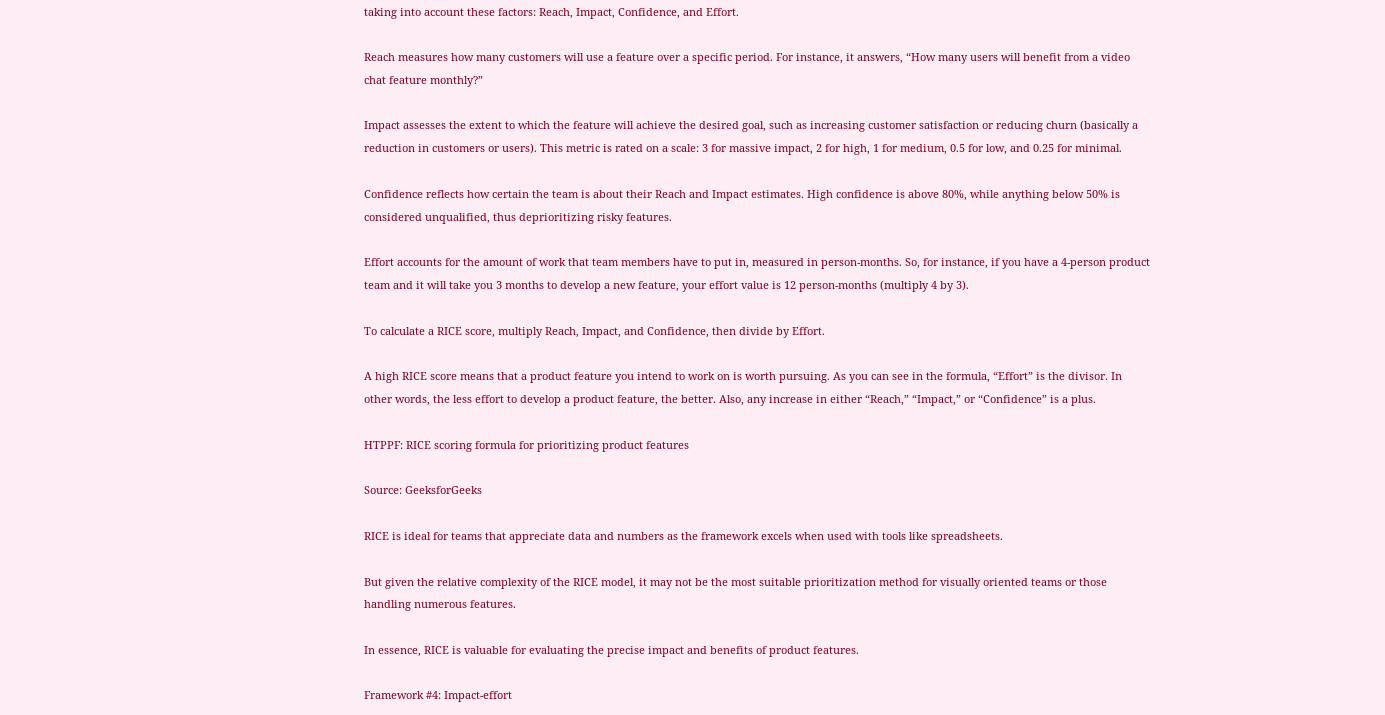taking into account these factors: Reach, Impact, Confidence, and Effort.

Reach measures how many customers will use a feature over a specific period. For instance, it answers, “How many users will benefit from a video chat feature monthly?”

Impact assesses the extent to which the feature will achieve the desired goal, such as increasing customer satisfaction or reducing churn (basically a reduction in customers or users). This metric is rated on a scale: 3 for massive impact, 2 for high, 1 for medium, 0.5 for low, and 0.25 for minimal.

Confidence reflects how certain the team is about their Reach and Impact estimates. High confidence is above 80%, while anything below 50% is considered unqualified, thus deprioritizing risky features.

Effort accounts for the amount of work that team members have to put in, measured in person-months. So, for instance, if you have a 4-person product team and it will take you 3 months to develop a new feature, your effort value is 12 person-months (multiply 4 by 3).

To calculate a RICE score, multiply Reach, Impact, and Confidence, then divide by Effort.

A high RICE score means that a product feature you intend to work on is worth pursuing. As you can see in the formula, “Effort” is the divisor. In other words, the less effort to develop a product feature, the better. Also, any increase in either “Reach,” “Impact,” or “Confidence” is a plus.

HTPPF: RICE scoring formula for prioritizing product features

Source: GeeksforGeeks

RICE is ideal for teams that appreciate data and numbers as the framework excels when used with tools like spreadsheets.

But given the relative complexity of the RICE model, it may not be the most suitable prioritization method for visually oriented teams or those handling numerous features.

In essence, RICE is valuable for evaluating the precise impact and benefits of product features.

Framework #4: Impact-effort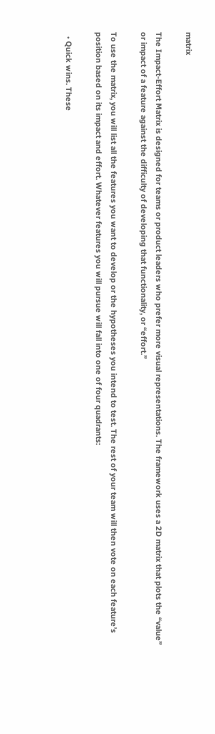matrix

The Impact-Effort Matrix is designed for teams or product leaders who prefer more visual representations. The framework uses a 2D matrix that plots the “value” or impact of a feature against the difficulty of developing that functionality, or “effort.”

To use the matrix, you will list all the features you want to develop or the hypotheses you intend to test. The rest of your team will then vote on each feature’s position based on its impact and effort. Whatever features you will pursue will fall into one of four quadrants:

  • Quick wins. These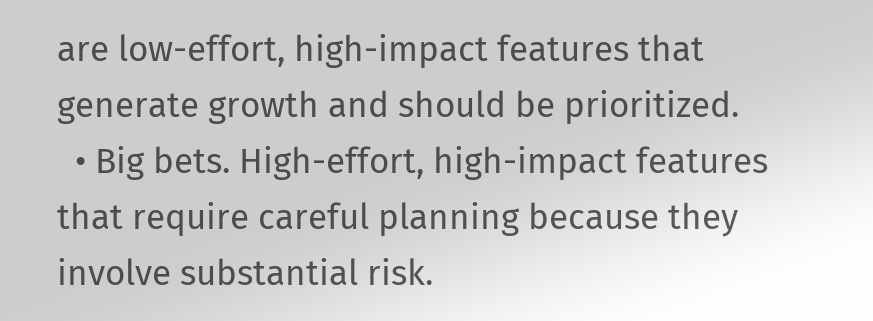are low-effort, high-impact features that generate growth and should be prioritized.
  • Big bets. High-effort, high-impact features that require careful planning because they involve substantial risk.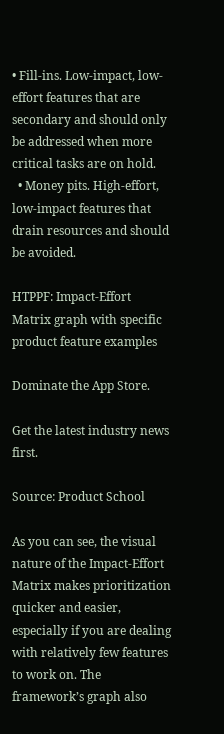• Fill-ins. Low-impact, low-effort features that are secondary and should only be addressed when more critical tasks are on hold.
  • Money pits. High-effort, low-impact features that drain resources and should be avoided.

HTPPF: Impact-Effort Matrix graph with specific product feature examples

Dominate the App Store.

Get the latest industry news first.

Source: Product School

As you can see, the visual nature of the Impact-Effort Matrix makes prioritization quicker and easier, especially if you are dealing with relatively few features to work on. The framework’s graph also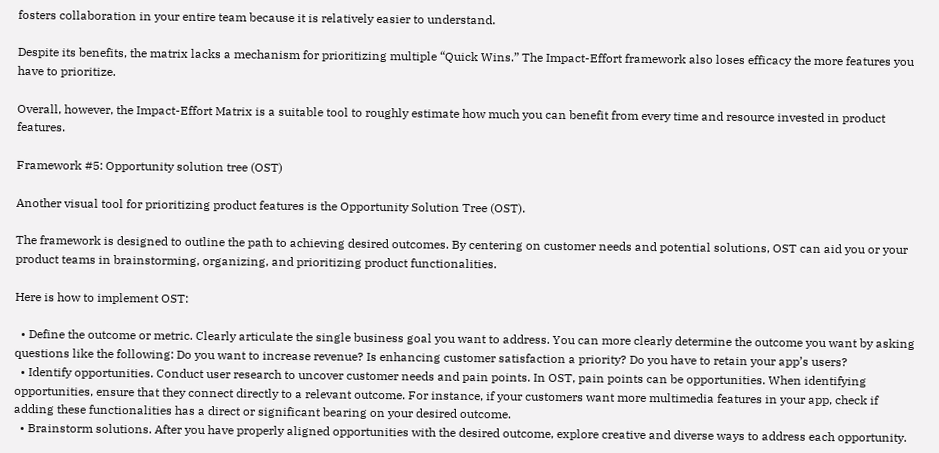fosters collaboration in your entire team because it is relatively easier to understand.

Despite its benefits, the matrix lacks a mechanism for prioritizing multiple “Quick Wins.” The Impact-Effort framework also loses efficacy the more features you have to prioritize.

Overall, however, the Impact-Effort Matrix is a suitable tool to roughly estimate how much you can benefit from every time and resource invested in product features.

Framework #5: Opportunity solution tree (OST)

Another visual tool for prioritizing product features is the Opportunity Solution Tree (OST).

The framework is designed to outline the path to achieving desired outcomes. By centering on customer needs and potential solutions, OST can aid you or your product teams in brainstorming, organizing, and prioritizing product functionalities.

Here is how to implement OST:

  • Define the outcome or metric. Clearly articulate the single business goal you want to address. You can more clearly determine the outcome you want by asking questions like the following: Do you want to increase revenue? Is enhancing customer satisfaction a priority? Do you have to retain your app’s users?
  • Identify opportunities. Conduct user research to uncover customer needs and pain points. In OST, pain points can be opportunities. When identifying opportunities, ensure that they connect directly to a relevant outcome. For instance, if your customers want more multimedia features in your app, check if adding these functionalities has a direct or significant bearing on your desired outcome.
  • Brainstorm solutions. After you have properly aligned opportunities with the desired outcome, explore creative and diverse ways to address each opportunity.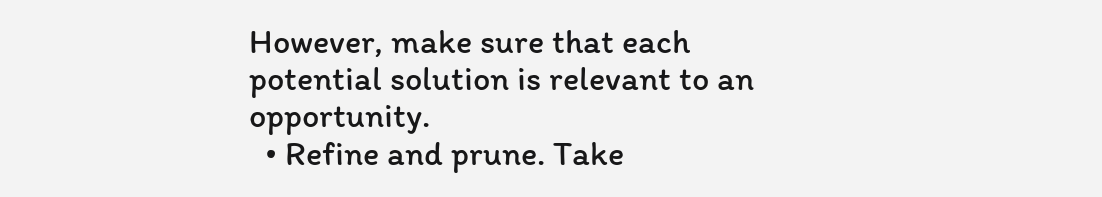However, make sure that each potential solution is relevant to an opportunity.
  • Refine and prune. Take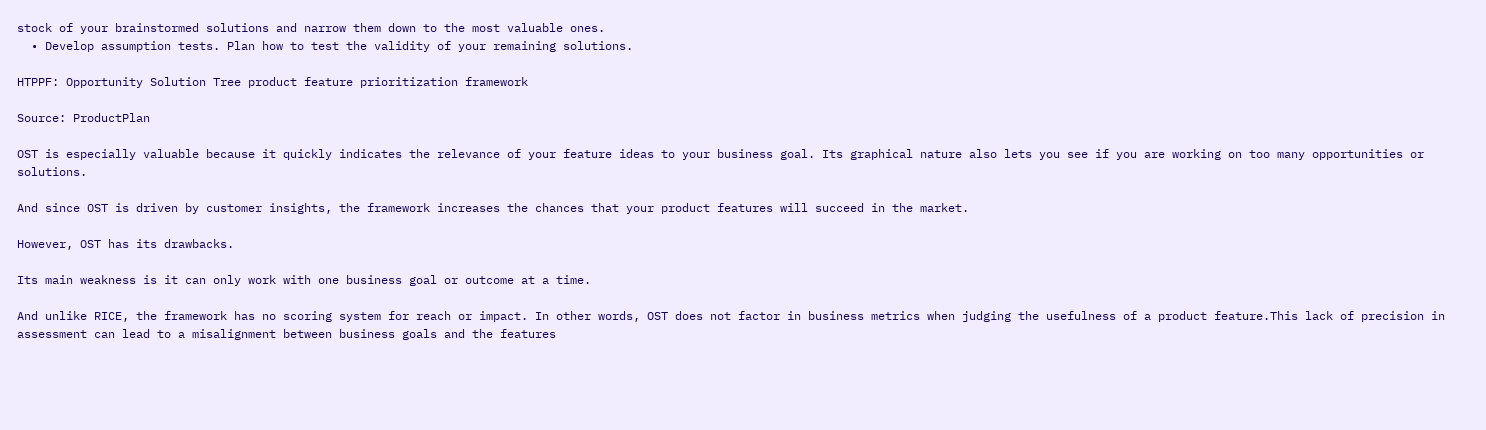stock of your brainstormed solutions and narrow them down to the most valuable ones.
  • Develop assumption tests. Plan how to test the validity of your remaining solutions.

HTPPF: Opportunity Solution Tree product feature prioritization framework

Source: ProductPlan

OST is especially valuable because it quickly indicates the relevance of your feature ideas to your business goal. Its graphical nature also lets you see if you are working on too many opportunities or solutions.

And since OST is driven by customer insights, the framework increases the chances that your product features will succeed in the market.

However, OST has its drawbacks.

Its main weakness is it can only work with one business goal or outcome at a time.

And unlike RICE, the framework has no scoring system for reach or impact. In other words, OST does not factor in business metrics when judging the usefulness of a product feature.This lack of precision in assessment can lead to a misalignment between business goals and the features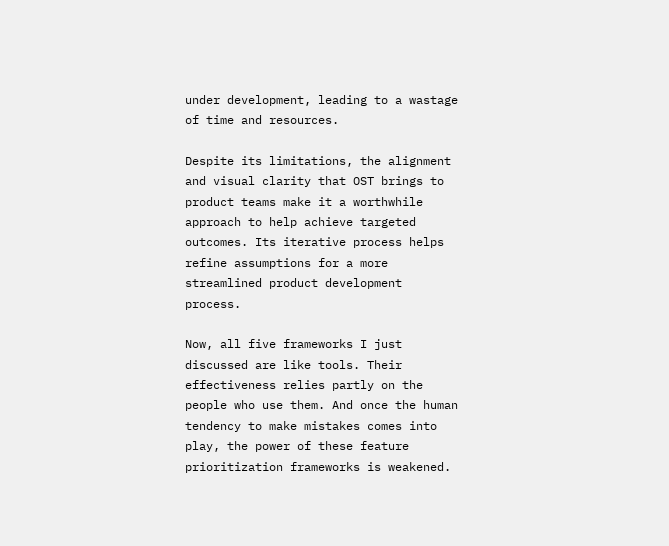under development, leading to a wastage of time and resources.

Despite its limitations, the alignment and visual clarity that OST brings to product teams make it a worthwhile approach to help achieve targeted outcomes. Its iterative process helps refine assumptions for a more streamlined product development process.

Now, all five frameworks I just discussed are like tools. Their effectiveness relies partly on the people who use them. And once the human tendency to make mistakes comes into play, the power of these feature prioritization frameworks is weakened.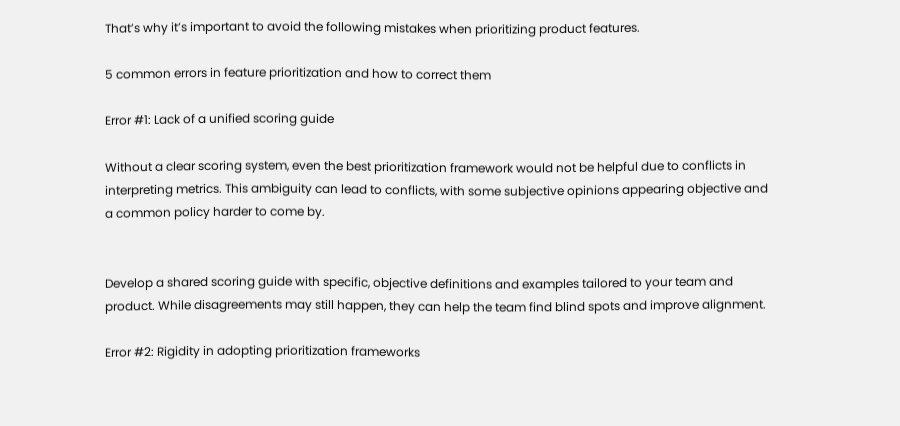That’s why it’s important to avoid the following mistakes when prioritizing product features.

5 common errors in feature prioritization and how to correct them

Error #1: Lack of a unified scoring guide

Without a clear scoring system, even the best prioritization framework would not be helpful due to conflicts in interpreting metrics. This ambiguity can lead to conflicts, with some subjective opinions appearing objective and a common policy harder to come by.


Develop a shared scoring guide with specific, objective definitions and examples tailored to your team and product. While disagreements may still happen, they can help the team find blind spots and improve alignment.

Error #2: Rigidity in adopting prioritization frameworks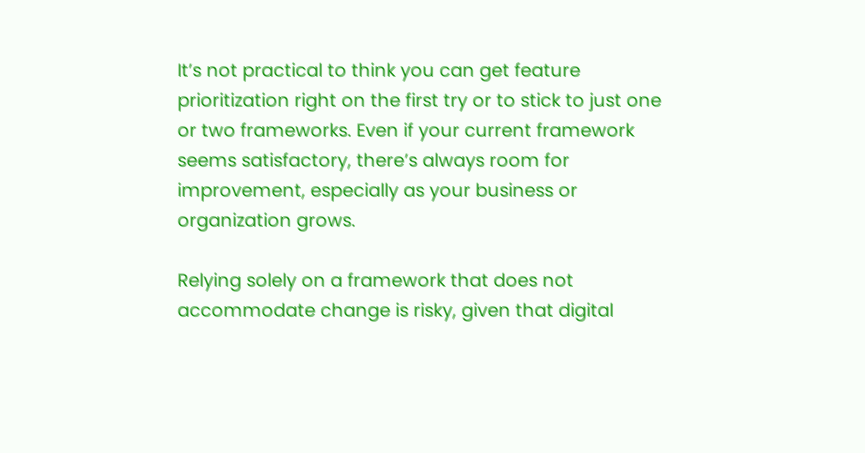It’s not practical to think you can get feature prioritization right on the first try or to stick to just one or two frameworks. Even if your current framework seems satisfactory, there’s always room for improvement, especially as your business or organization grows.

Relying solely on a framework that does not accommodate change is risky, given that digital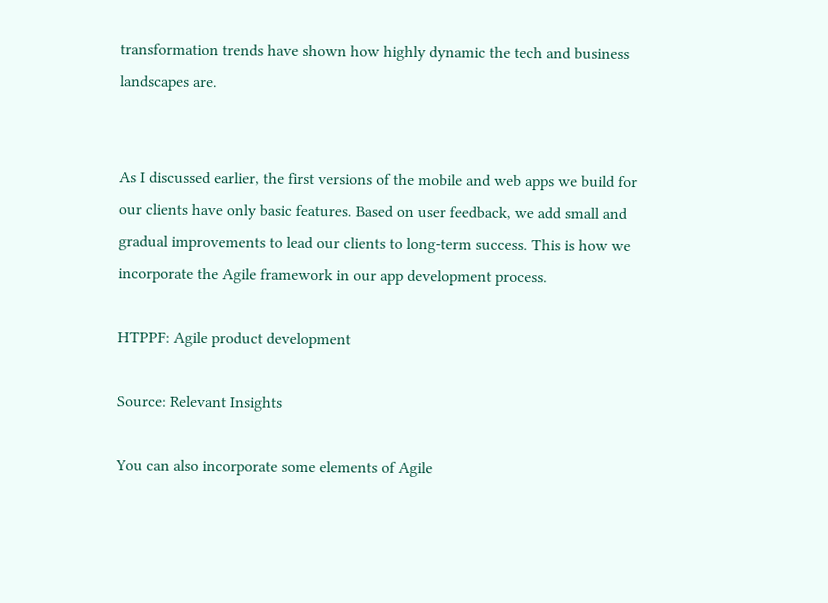transformation trends have shown how highly dynamic the tech and business landscapes are.


As I discussed earlier, the first versions of the mobile and web apps we build for our clients have only basic features. Based on user feedback, we add small and gradual improvements to lead our clients to long-term success. This is how we incorporate the Agile framework in our app development process.

HTPPF: Agile product development

Source: Relevant Insights

You can also incorporate some elements of Agile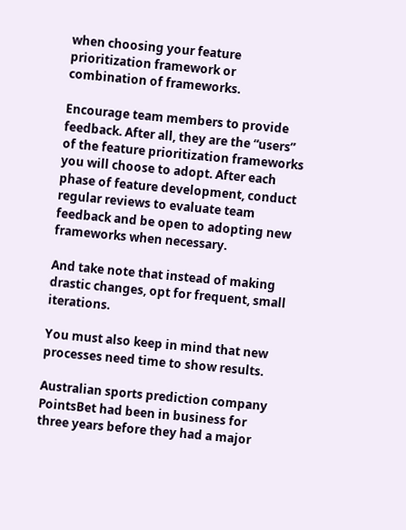when choosing your feature prioritization framework or combination of frameworks.

Encourage team members to provide feedback. After all, they are the “users” of the feature prioritization frameworks you will choose to adopt. After each phase of feature development, conduct regular reviews to evaluate team feedback and be open to adopting new frameworks when necessary.

And take note that instead of making drastic changes, opt for frequent, small iterations.

You must also keep in mind that new processes need time to show results.

Australian sports prediction company PointsBet had been in business for three years before they had a major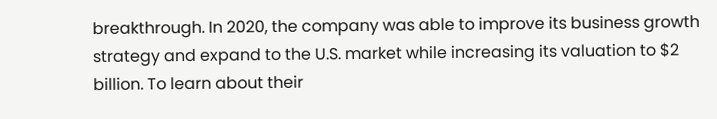breakthrough. In 2020, the company was able to improve its business growth strategy and expand to the U.S. market while increasing its valuation to $2 billion. To learn about their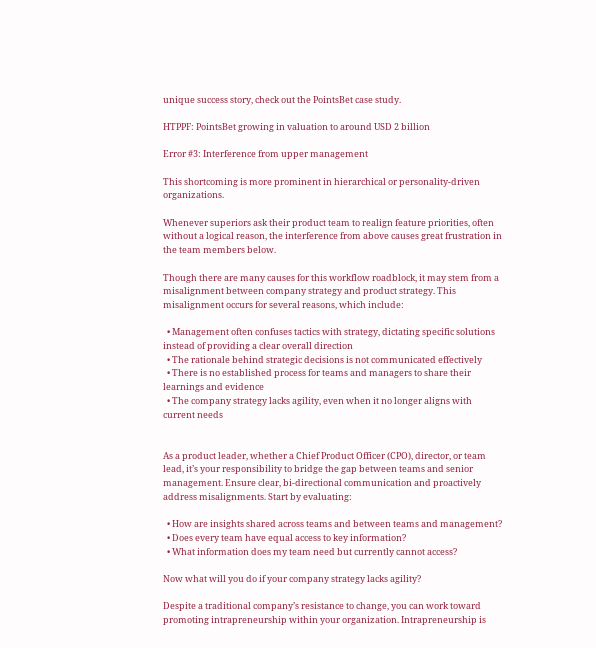unique success story, check out the PointsBet case study.

HTPPF: PointsBet growing in valuation to around USD 2 billion

Error #3: Interference from upper management

This shortcoming is more prominent in hierarchical or personality-driven organizations.

Whenever superiors ask their product team to realign feature priorities, often without a logical reason, the interference from above causes great frustration in the team members below.

Though there are many causes for this workflow roadblock, it may stem from a misalignment between company strategy and product strategy. This misalignment occurs for several reasons, which include:

  • Management often confuses tactics with strategy, dictating specific solutions instead of providing a clear overall direction
  • The rationale behind strategic decisions is not communicated effectively
  • There is no established process for teams and managers to share their learnings and evidence
  • The company strategy lacks agility, even when it no longer aligns with current needs


As a product leader, whether a Chief Product Officer (CPO), director, or team lead, it’s your responsibility to bridge the gap between teams and senior management. Ensure clear, bi-directional communication and proactively address misalignments. Start by evaluating:

  • How are insights shared across teams and between teams and management?
  • Does every team have equal access to key information?
  • What information does my team need but currently cannot access?

Now what will you do if your company strategy lacks agility?

Despite a traditional company’s resistance to change, you can work toward promoting intrapreneurship within your organization. Intrapreneurship is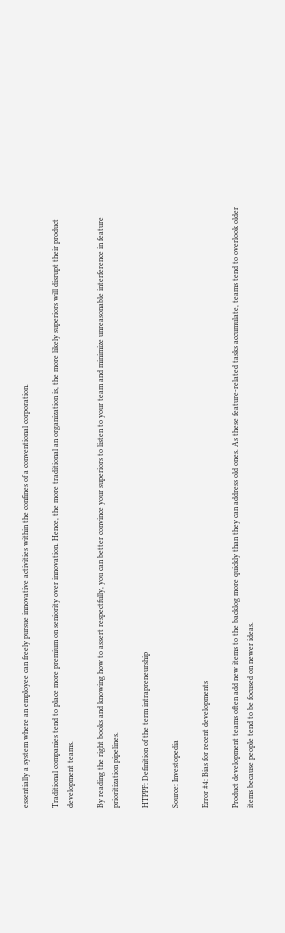essentially a system where an employee can freely pursue innovative activities within the confines of a conventional corporation.

Traditional companies tend to place more premium on seniority over innovation. Hence, the more traditional an organization is, the more likely superiors will disrupt their product development teams.

By reading the right books and knowing how to assert respectfully, you can better convince your superiors to listen to your team and minimize unreasonable interference in feature prioritization pipelines.

HTPPF: Definition of the term intrapreneurship

Source: Investopedia

Error #4: Bias for recent developments

Product development teams often add new items to the backlog more quickly than they can address old ones. As these feature-related tasks accumulate, teams tend to overlook older items because people tend to be focused on newer ideas.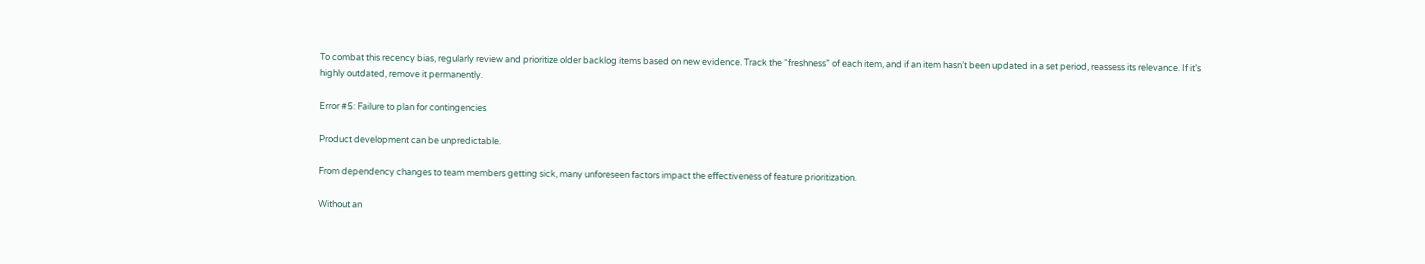To combat this recency bias, regularly review and prioritize older backlog items based on new evidence. Track the “freshness” of each item, and if an item hasn’t been updated in a set period, reassess its relevance. If it’s highly outdated, remove it permanently.

Error #5: Failure to plan for contingencies

Product development can be unpredictable.

From dependency changes to team members getting sick, many unforeseen factors impact the effectiveness of feature prioritization.

Without an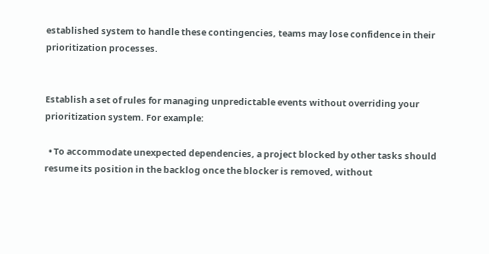established system to handle these contingencies, teams may lose confidence in their prioritization processes.


Establish a set of rules for managing unpredictable events without overriding your prioritization system. For example:

  • To accommodate unexpected dependencies, a project blocked by other tasks should resume its position in the backlog once the blocker is removed, without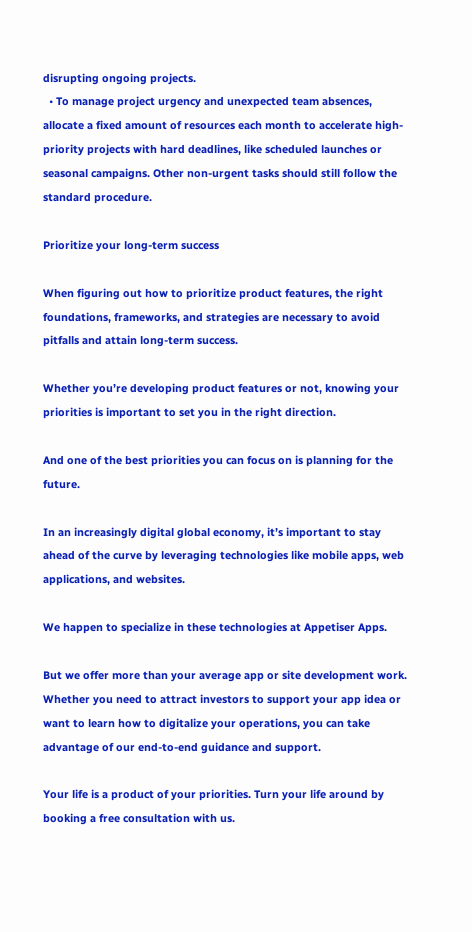disrupting ongoing projects.
  • To manage project urgency and unexpected team absences, allocate a fixed amount of resources each month to accelerate high-priority projects with hard deadlines, like scheduled launches or seasonal campaigns. Other non-urgent tasks should still follow the standard procedure.

Prioritize your long-term success

When figuring out how to prioritize product features, the right foundations, frameworks, and strategies are necessary to avoid pitfalls and attain long-term success.

Whether you’re developing product features or not, knowing your priorities is important to set you in the right direction.

And one of the best priorities you can focus on is planning for the future.

In an increasingly digital global economy, it’s important to stay ahead of the curve by leveraging technologies like mobile apps, web applications, and websites.

We happen to specialize in these technologies at Appetiser Apps.

But we offer more than your average app or site development work. Whether you need to attract investors to support your app idea or want to learn how to digitalize your operations, you can take advantage of our end-to-end guidance and support.

Your life is a product of your priorities. Turn your life around by booking a free consultation with us.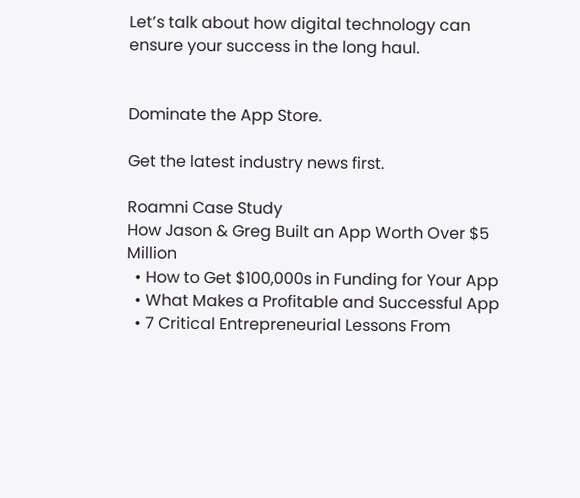Let’s talk about how digital technology can ensure your success in the long haul.


Dominate the App Store.

Get the latest industry news first.

Roamni Case Study
How Jason & Greg Built an App Worth Over $5 Million
  • How to Get $100,000s in Funding for Your App
  • What Makes a Profitable and Successful App
  • 7 Critical Entrepreneurial Lessons From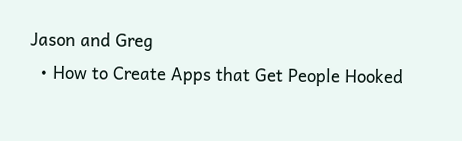Jason and Greg
  • How to Create Apps that Get People Hooked